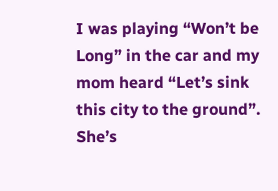I was playing “Won’t be Long” in the car and my mom heard “Let’s sink this city to the ground”. She’s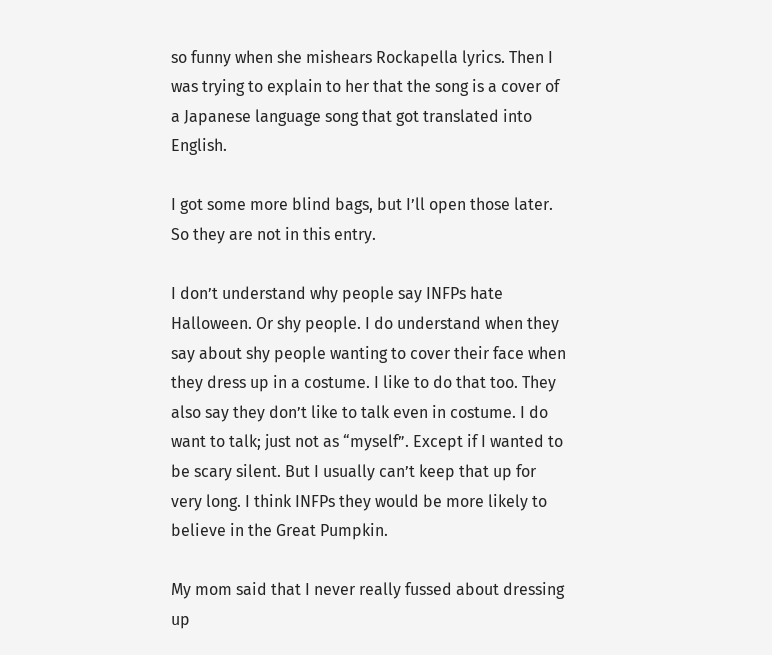so funny when she mishears Rockapella lyrics. Then I was trying to explain to her that the song is a cover of a Japanese language song that got translated into English.

I got some more blind bags, but I’ll open those later. So they are not in this entry.

I don’t understand why people say INFPs hate Halloween. Or shy people. I do understand when they say about shy people wanting to cover their face when they dress up in a costume. I like to do that too. They also say they don’t like to talk even in costume. I do want to talk; just not as “myself”. Except if I wanted to be scary silent. But I usually can’t keep that up for very long. I think INFPs they would be more likely to believe in the Great Pumpkin.

My mom said that I never really fussed about dressing up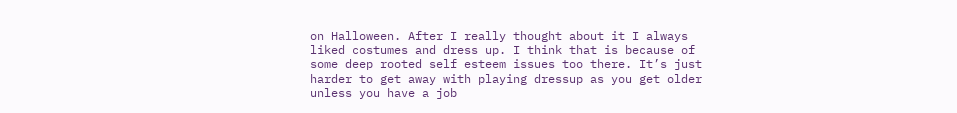on Halloween. After I really thought about it I always liked costumes and dress up. I think that is because of some deep rooted self esteem issues too there. It’s just harder to get away with playing dressup as you get older unless you have a job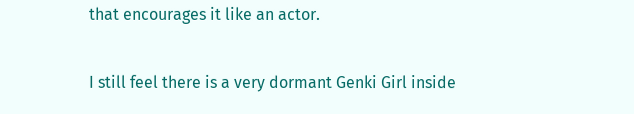that encourages it like an actor.

I still feel there is a very dormant Genki Girl inside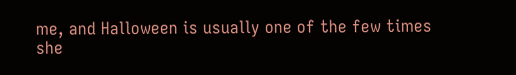me, and Halloween is usually one of the few times she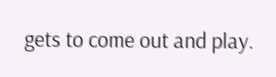gets to come out and play.